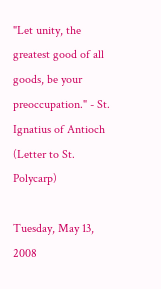"Let unity, the greatest good of all goods, be your preoccupation." - St. Ignatius of Antioch (Letter to St. Polycarp)

Tuesday, May 13, 2008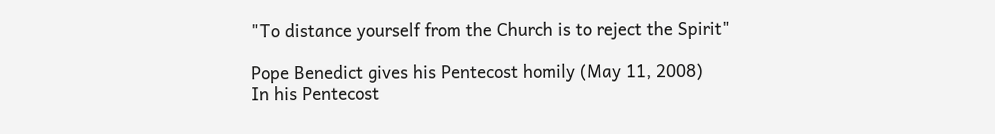"To distance yourself from the Church is to reject the Spirit"

Pope Benedict gives his Pentecost homily (May 11, 2008)
In his Pentecost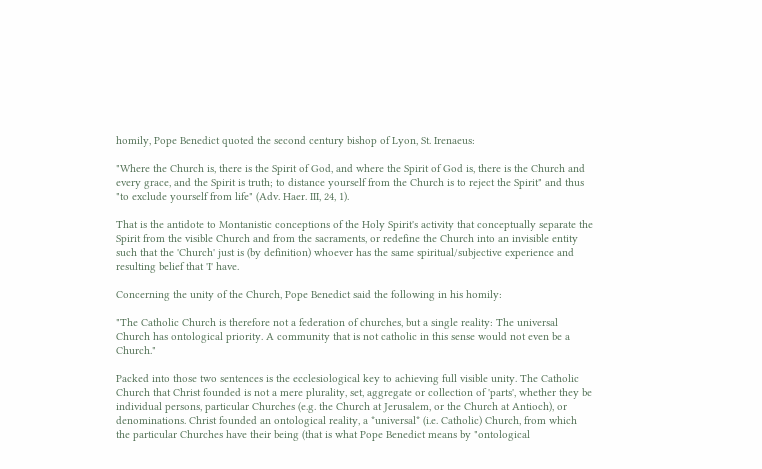homily, Pope Benedict quoted the second century bishop of Lyon, St. Irenaeus:

"Where the Church is, there is the Spirit of God, and where the Spirit of God is, there is the Church and every grace, and the Spirit is truth; to distance yourself from the Church is to reject the Spirit" and thus "to exclude yourself from life" (Adv. Haer. III, 24, 1).

That is the antidote to Montanistic conceptions of the Holy Spirit's activity that conceptually separate the Spirit from the visible Church and from the sacraments, or redefine the Church into an invisible entity such that the 'Church' just is (by definition) whoever has the same spiritual/subjective experience and resulting belief that 'I' have.

Concerning the unity of the Church, Pope Benedict said the following in his homily:

"The Catholic Church is therefore not a federation of churches, but a single reality: The universal Church has ontological priority. A community that is not catholic in this sense would not even be a Church."

Packed into those two sentences is the ecclesiological key to achieving full visible unity. The Catholic Church that Christ founded is not a mere plurality, set, aggregate or collection of 'parts', whether they be individual persons, particular Churches (e.g. the Church at Jerusalem, or the Church at Antioch), or denominations. Christ founded an ontological reality, a *universal* (i.e. Catholic) Church, from which the particular Churches have their being (that is what Pope Benedict means by "ontological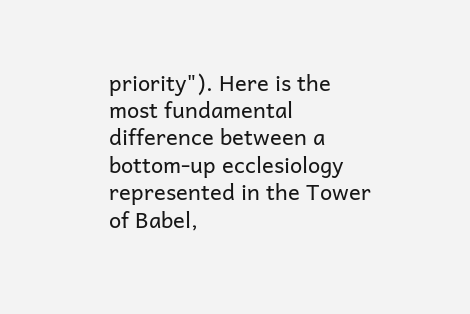priority"). Here is the most fundamental difference between a bottom-up ecclesiology represented in the Tower of Babel,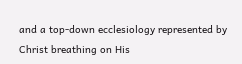and a top-down ecclesiology represented by Christ breathing on His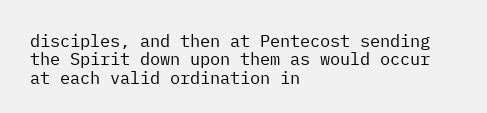disciples, and then at Pentecost sending the Spirit down upon them as would occur at each valid ordination in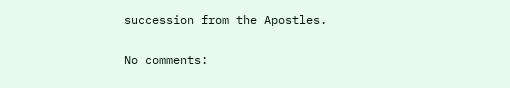succession from the Apostles.

No comments: